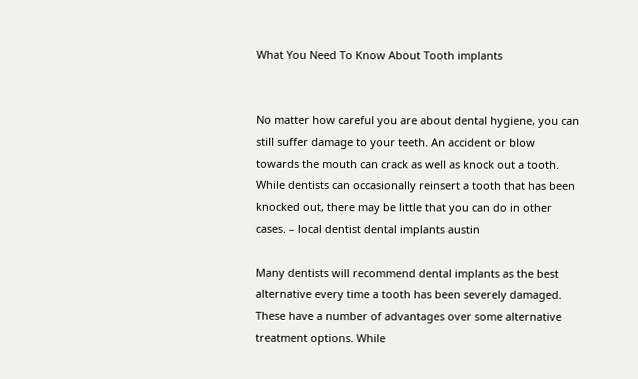What You Need To Know About Tooth implants


No matter how careful you are about dental hygiene, you can still suffer damage to your teeth. An accident or blow towards the mouth can crack as well as knock out a tooth. While dentists can occasionally reinsert a tooth that has been knocked out, there may be little that you can do in other cases. – local dentist dental implants austin

Many dentists will recommend dental implants as the best alternative every time a tooth has been severely damaged. These have a number of advantages over some alternative treatment options. While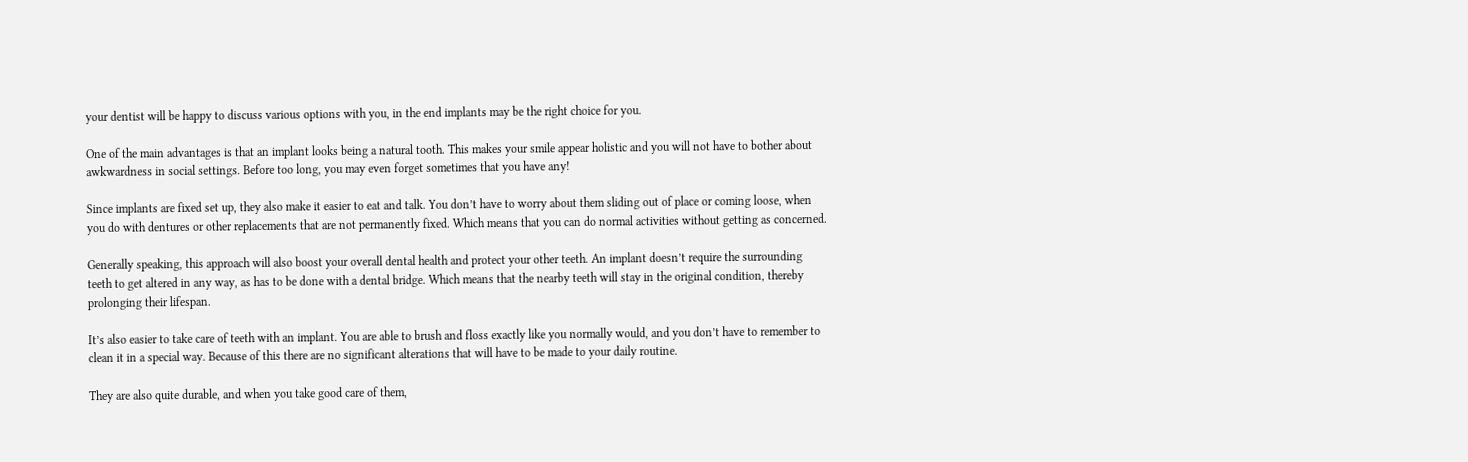your dentist will be happy to discuss various options with you, in the end implants may be the right choice for you.

One of the main advantages is that an implant looks being a natural tooth. This makes your smile appear holistic and you will not have to bother about awkwardness in social settings. Before too long, you may even forget sometimes that you have any!

Since implants are fixed set up, they also make it easier to eat and talk. You don’t have to worry about them sliding out of place or coming loose, when you do with dentures or other replacements that are not permanently fixed. Which means that you can do normal activities without getting as concerned.

Generally speaking, this approach will also boost your overall dental health and protect your other teeth. An implant doesn’t require the surrounding teeth to get altered in any way, as has to be done with a dental bridge. Which means that the nearby teeth will stay in the original condition, thereby prolonging their lifespan.

It’s also easier to take care of teeth with an implant. You are able to brush and floss exactly like you normally would, and you don’t have to remember to clean it in a special way. Because of this there are no significant alterations that will have to be made to your daily routine.

They are also quite durable, and when you take good care of them,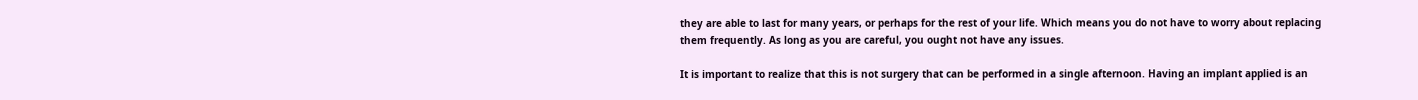they are able to last for many years, or perhaps for the rest of your life. Which means you do not have to worry about replacing them frequently. As long as you are careful, you ought not have any issues.

It is important to realize that this is not surgery that can be performed in a single afternoon. Having an implant applied is an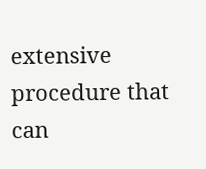extensive procedure that can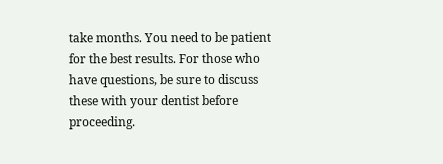take months. You need to be patient for the best results. For those who have questions, be sure to discuss these with your dentist before proceeding.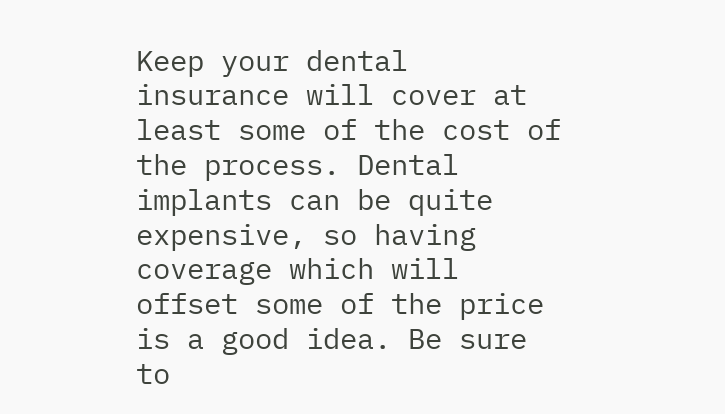Keep your dental insurance will cover at least some of the cost of the process. Dental implants can be quite expensive, so having coverage which will offset some of the price is a good idea. Be sure to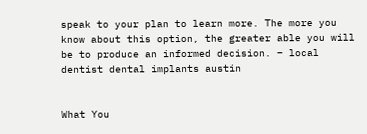speak to your plan to learn more. The more you know about this option, the greater able you will be to produce an informed decision. – local dentist dental implants austin


What You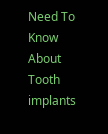Need To Know About Tooth implants